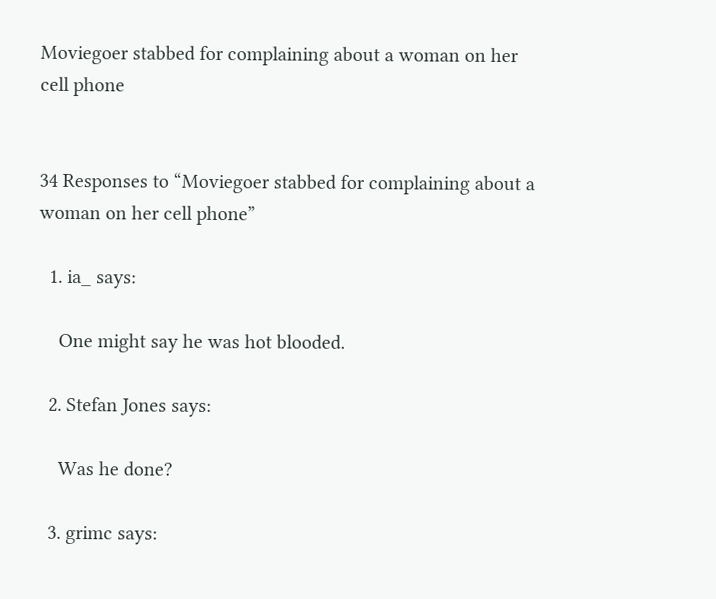Moviegoer stabbed for complaining about a woman on her cell phone


34 Responses to “Moviegoer stabbed for complaining about a woman on her cell phone”

  1. ia_ says:

    One might say he was hot blooded.

  2. Stefan Jones says:

    Was he done?

  3. grimc says: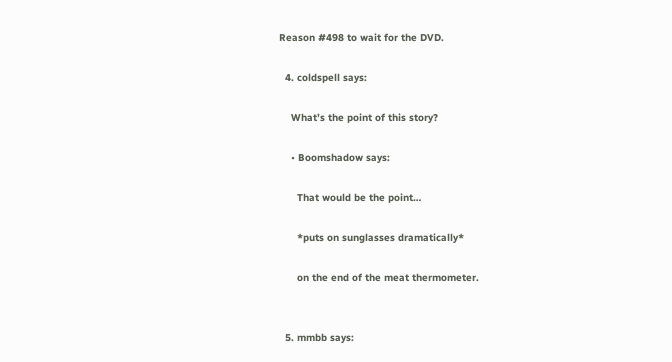Reason #498 to wait for the DVD.

  4. coldspell says:

    What’s the point of this story?

    • Boomshadow says:

      That would be the point…

      *puts on sunglasses dramatically*

      on the end of the meat thermometer.


  5. mmbb says: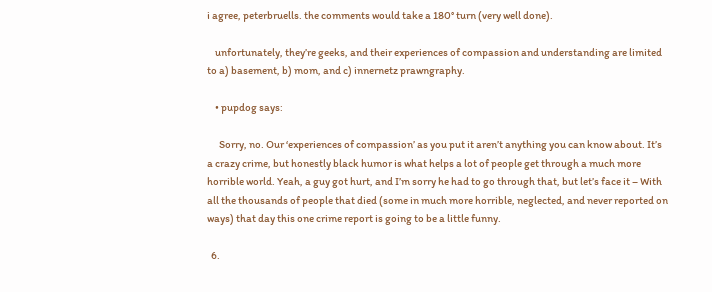i agree, peterbruells. the comments would take a 180° turn (very well done).

    unfortunately, they’re geeks, and their experiences of compassion and understanding are limited to a) basement, b) mom, and c) innernetz prawngraphy.

    • pupdog says:

      Sorry, no. Our ‘experiences of compassion’ as you put it aren’t anything you can know about. It’s a crazy crime, but honestly black humor is what helps a lot of people get through a much more horrible world. Yeah, a guy got hurt, and I’m sorry he had to go through that, but let’s face it – With all the thousands of people that died (some in much more horrible, neglected, and never reported on ways) that day this one crime report is going to be a little funny.

  6.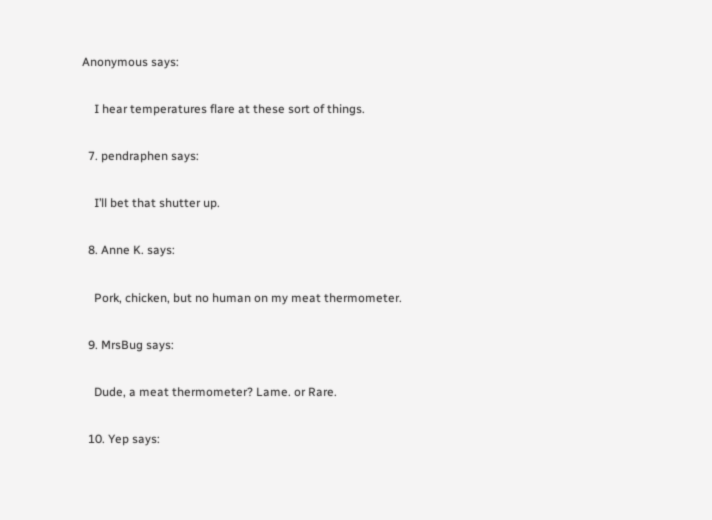Anonymous says:

    I hear temperatures flare at these sort of things.

  7. pendraphen says:

    I’ll bet that shutter up.

  8. Anne K. says:

    Pork, chicken, but no human on my meat thermometer.

  9. MrsBug says:

    Dude, a meat thermometer? Lame. or Rare.

  10. Yep says: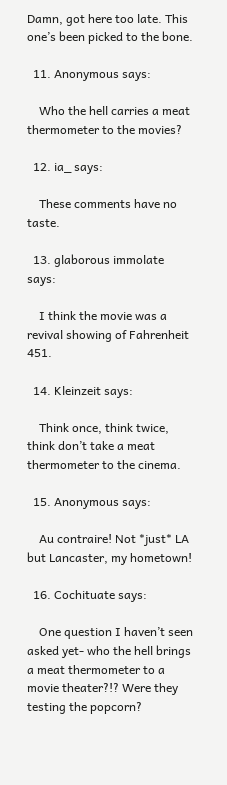Damn, got here too late. This one’s been picked to the bone.

  11. Anonymous says:

    Who the hell carries a meat thermometer to the movies?

  12. ia_ says:

    These comments have no taste.

  13. glaborous immolate says:

    I think the movie was a revival showing of Fahrenheit 451.

  14. Kleinzeit says:

    Think once, think twice, think don’t take a meat thermometer to the cinema.

  15. Anonymous says:

    Au contraire! Not *just* LA but Lancaster, my hometown!

  16. Cochituate says:

    One question I haven’t seen asked yet- who the hell brings a meat thermometer to a movie theater?!? Were they testing the popcorn?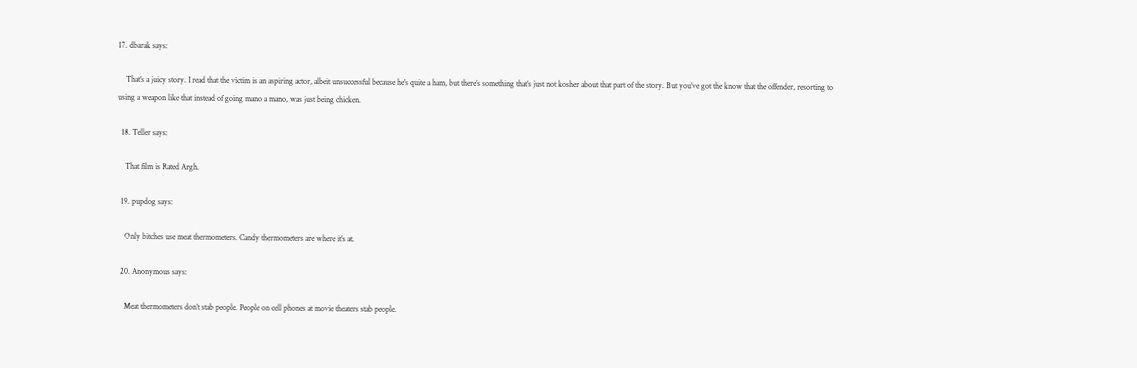17. dbarak says:

    That’s a juicy story. I read that the victim is an aspiring actor, albeit unsuccessful because he’s quite a ham, but there’s something that’s just not kosher about that part of the story. But you’ve got the know that the offender, resorting to using a weapon like that instead of going mano a mano, was just being chicken.

  18. Teller says:

    That film is Rated Argh.

  19. pupdog says:

    Only bitches use meat thermometers. Candy thermometers are where it’s at.

  20. Anonymous says:

    Meat thermometers don’t stab people. People on cell phones at movie theaters stab people.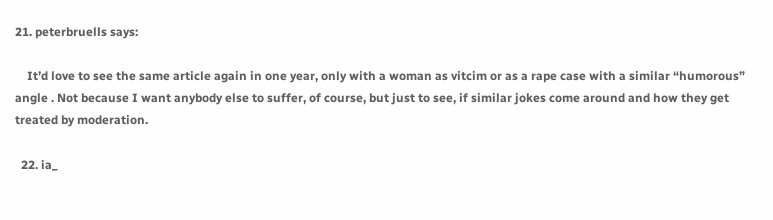21. peterbruells says:

    It’d love to see the same article again in one year, only with a woman as vitcim or as a rape case with a similar “humorous” angle . Not because I want anybody else to suffer, of course, but just to see, if similar jokes come around and how they get treated by moderation.

  22. ia_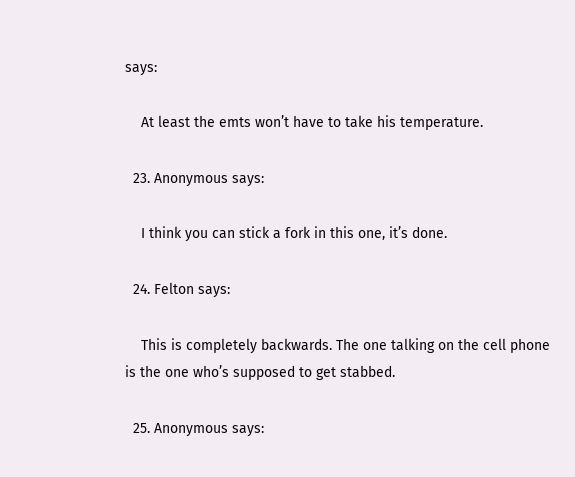says:

    At least the emts won’t have to take his temperature.

  23. Anonymous says:

    I think you can stick a fork in this one, it’s done.

  24. Felton says:

    This is completely backwards. The one talking on the cell phone is the one who’s supposed to get stabbed.

  25. Anonymous says: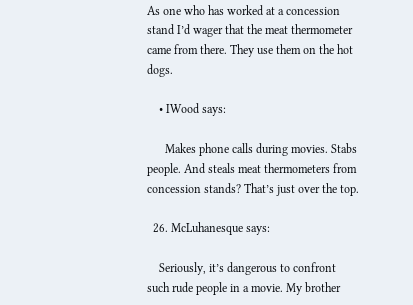As one who has worked at a concession stand I’d wager that the meat thermometer came from there. They use them on the hot dogs.

    • IWood says:

      Makes phone calls during movies. Stabs people. And steals meat thermometers from concession stands? That’s just over the top.

  26. McLuhanesque says:

    Seriously, it’s dangerous to confront such rude people in a movie. My brother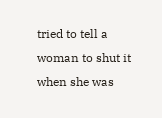tried to tell a woman to shut it when she was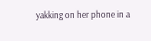yakking on her phone in a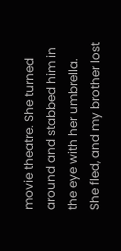movie theatre. She turned around and stabbed him in the eye with her umbrella. She fled, and my brother lost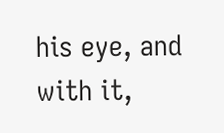his eye, and with it,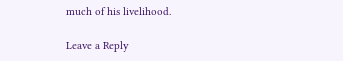much of his livelihood.

Leave a Reply